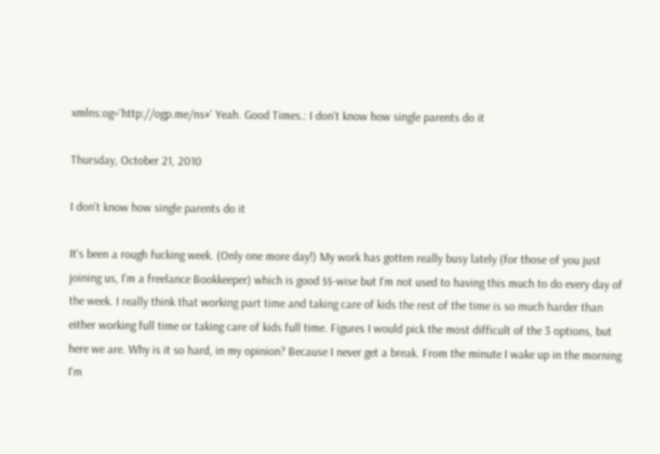xmlns:og='http://ogp.me/ns#' Yeah. Good Times.: I don't know how single parents do it

Thursday, October 21, 2010

I don't know how single parents do it

It's been a rough fucking week. (Only one more day!) My work has gotten really busy lately (for those of you just joining us, I'm a freelance Bookkeeper) which is good $$-wise but I'm not used to having this much to do every day of the week. I really think that working part time and taking care of kids the rest of the time is so much harder than either working full time or taking care of kids full time. Figures I would pick the most difficult of the 3 options, but here we are. Why is it so hard, in my opinion? Because I never get a break. From the minute I wake up in the morning I'm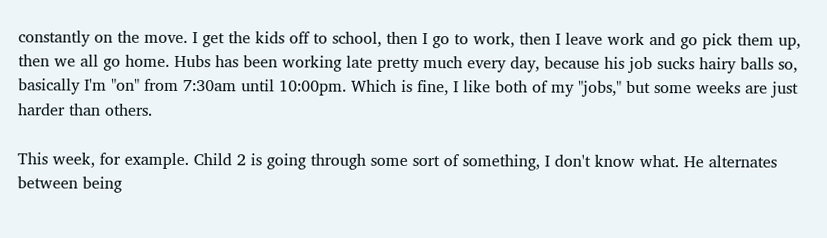constantly on the move. I get the kids off to school, then I go to work, then I leave work and go pick them up, then we all go home. Hubs has been working late pretty much every day, because his job sucks hairy balls so, basically I'm "on" from 7:30am until 10:00pm. Which is fine, I like both of my "jobs," but some weeks are just harder than others.

This week, for example. Child 2 is going through some sort of something, I don't know what. He alternates between being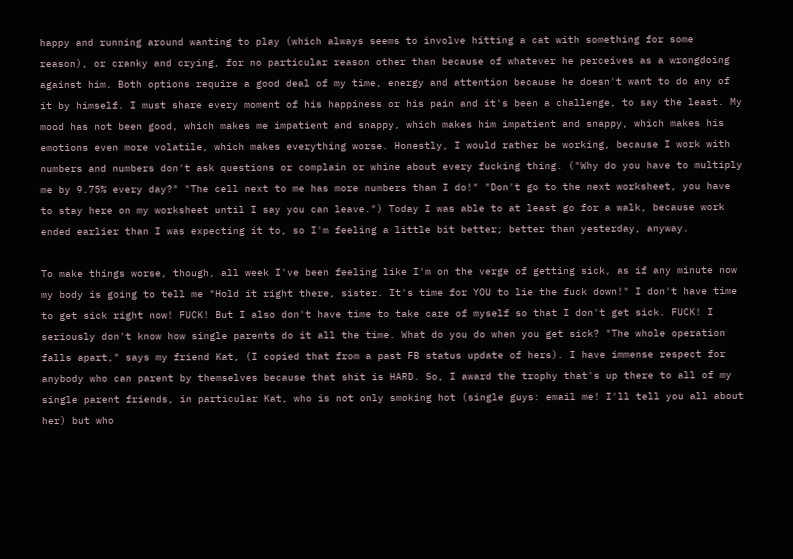happy and running around wanting to play (which always seems to involve hitting a cat with something for some reason), or cranky and crying, for no particular reason other than because of whatever he perceives as a wrongdoing against him. Both options require a good deal of my time, energy and attention because he doesn't want to do any of it by himself. I must share every moment of his happiness or his pain and it's been a challenge, to say the least. My mood has not been good, which makes me impatient and snappy, which makes him impatient and snappy, which makes his emotions even more volatile, which makes everything worse. Honestly, I would rather be working, because I work with numbers and numbers don't ask questions or complain or whine about every fucking thing. ("Why do you have to multiply me by 9.75% every day?" "The cell next to me has more numbers than I do!" "Don't go to the next worksheet, you have to stay here on my worksheet until I say you can leave.") Today I was able to at least go for a walk, because work ended earlier than I was expecting it to, so I'm feeling a little bit better; better than yesterday, anyway.

To make things worse, though, all week I've been feeling like I'm on the verge of getting sick, as if any minute now my body is going to tell me "Hold it right there, sister. It's time for YOU to lie the fuck down!" I don't have time to get sick right now! FUCK! But I also don't have time to take care of myself so that I don't get sick. FUCK! I seriously don't know how single parents do it all the time. What do you do when you get sick? "The whole operation falls apart," says my friend Kat, (I copied that from a past FB status update of hers). I have immense respect for anybody who can parent by themselves because that shit is HARD. So, I award the trophy that's up there to all of my single parent friends, in particular Kat, who is not only smoking hot (single guys: email me! I'll tell you all about her) but who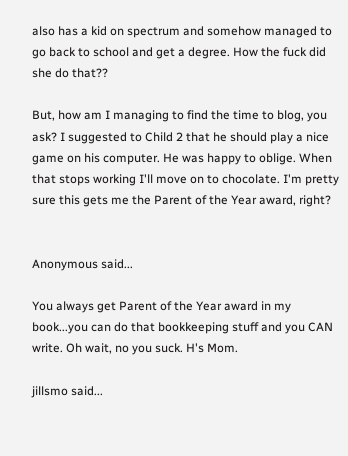also has a kid on spectrum and somehow managed to go back to school and get a degree. How the fuck did she do that??

But, how am I managing to find the time to blog, you ask? I suggested to Child 2 that he should play a nice game on his computer. He was happy to oblige. When that stops working I'll move on to chocolate. I'm pretty sure this gets me the Parent of the Year award, right?


Anonymous said...

You always get Parent of the Year award in my book...you can do that bookkeeping stuff and you CAN write. Oh wait, no you suck. H's Mom.

jillsmo said...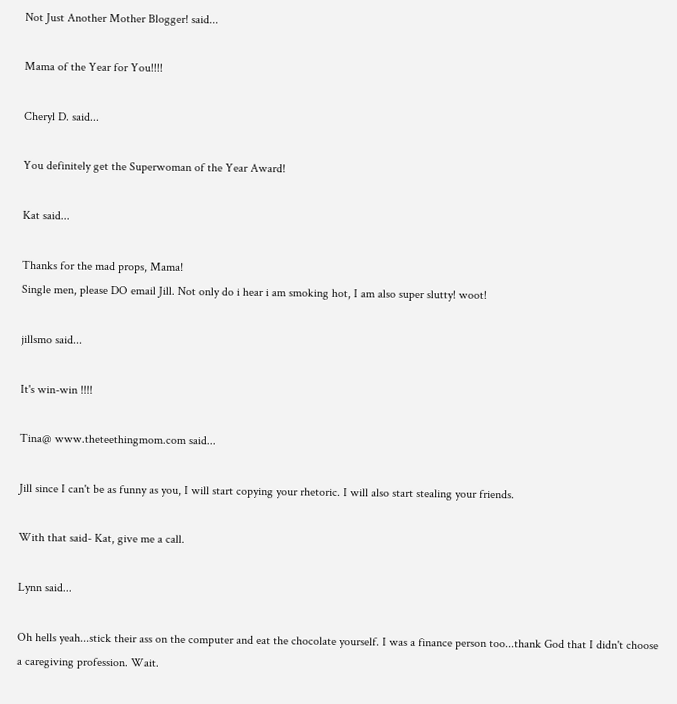Not Just Another Mother Blogger! said...

Mama of the Year for You!!!!

Cheryl D. said...

You definitely get the Superwoman of the Year Award!

Kat said...

Thanks for the mad props, Mama!
Single men, please DO email Jill. Not only do i hear i am smoking hot, I am also super slutty! woot!

jillsmo said...

It's win-win !!!!

Tina@ www.theteethingmom.com said...

Jill since I can't be as funny as you, I will start copying your rhetoric. I will also start stealing your friends.

With that said- Kat, give me a call.

Lynn said...

Oh hells yeah...stick their ass on the computer and eat the chocolate yourself. I was a finance person too...thank God that I didn't choose a caregiving profession. Wait.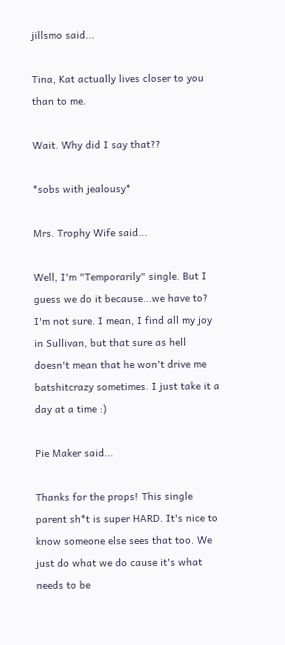jillsmo said...

Tina, Kat actually lives closer to you than to me.

Wait. Why did I say that??

*sobs with jealousy*

Mrs. Trophy Wife said...

Well, I'm "Temporarily" single. But I guess we do it because...we have to? I'm not sure. I mean, I find all my joy in Sullivan, but that sure as hell doesn't mean that he won't drive me batshitcrazy sometimes. I just take it a day at a time :)

Pie Maker said...

Thanks for the props! This single parent sh*t is super HARD. It's nice to know someone else sees that too. We just do what we do cause it's what needs to be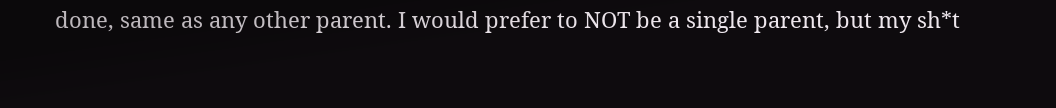done, same as any other parent. I would prefer to NOT be a single parent, but my sh*t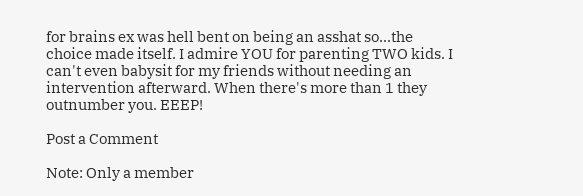for brains ex was hell bent on being an asshat so...the choice made itself. I admire YOU for parenting TWO kids. I can't even babysit for my friends without needing an intervention afterward. When there's more than 1 they outnumber you. EEEP!

Post a Comment

Note: Only a member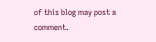of this blog may post a comment.